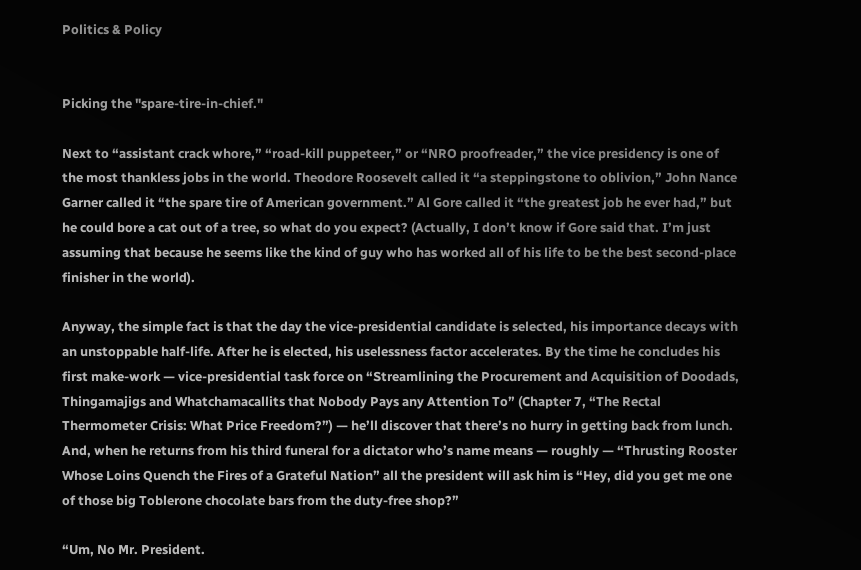Politics & Policy


Picking the "spare-tire-in-chief."

Next to “assistant crack whore,” “road-kill puppeteer,” or “NRO proofreader,” the vice presidency is one of the most thankless jobs in the world. Theodore Roosevelt called it “a steppingstone to oblivion,” John Nance Garner called it “the spare tire of American government.” Al Gore called it “the greatest job he ever had,” but he could bore a cat out of a tree, so what do you expect? (Actually, I don’t know if Gore said that. I’m just assuming that because he seems like the kind of guy who has worked all of his life to be the best second-place finisher in the world).

Anyway, the simple fact is that the day the vice-presidential candidate is selected, his importance decays with an unstoppable half-life. After he is elected, his uselessness factor accelerates. By the time he concludes his first make-work — vice-presidential task force on “Streamlining the Procurement and Acquisition of Doodads, Thingamajigs and Whatchamacallits that Nobody Pays any Attention To” (Chapter 7, “The Rectal Thermometer Crisis: What Price Freedom?”) — he’ll discover that there’s no hurry in getting back from lunch. And, when he returns from his third funeral for a dictator who’s name means — roughly — “Thrusting Rooster Whose Loins Quench the Fires of a Grateful Nation” all the president will ask him is “Hey, did you get me one of those big Toblerone chocolate bars from the duty-free shop?”

“Um, No Mr. President.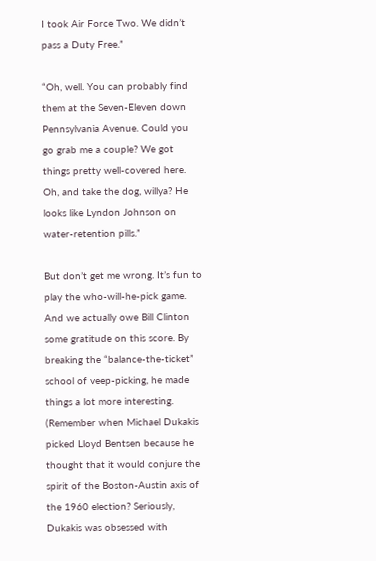I took Air Force Two. We didn’t pass a Duty Free.”

“Oh, well. You can probably find them at the Seven-Eleven down Pennsylvania Avenue. Could you go grab me a couple? We got things pretty well-covered here. Oh, and take the dog, willya? He looks like Lyndon Johnson on water-retention pills.”

But don’t get me wrong. It’s fun to play the who-will-he-pick game. And we actually owe Bill Clinton some gratitude on this score. By breaking the “balance-the-ticket” school of veep-picking, he made things a lot more interesting. (Remember when Michael Dukakis picked Lloyd Bentsen because he thought that it would conjure the spirit of the Boston-Austin axis of the 1960 election? Seriously, Dukakis was obsessed with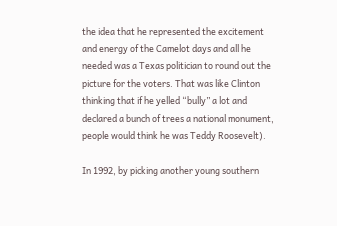the idea that he represented the excitement and energy of the Camelot days and all he needed was a Texas politician to round out the picture for the voters. That was like Clinton thinking that if he yelled “bully” a lot and declared a bunch of trees a national monument, people would think he was Teddy Roosevelt).

In 1992, by picking another young southern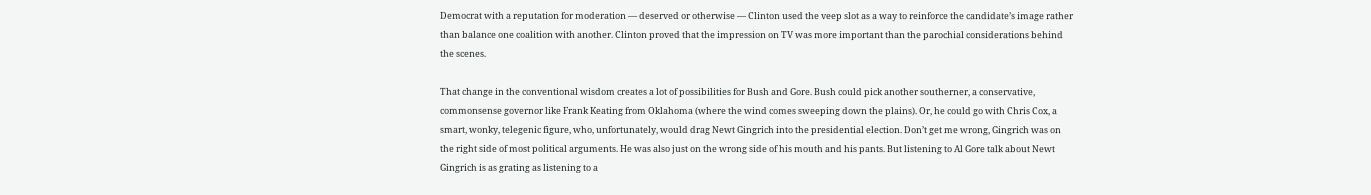Democrat with a reputation for moderation — deserved or otherwise — Clinton used the veep slot as a way to reinforce the candidate’s image rather than balance one coalition with another. Clinton proved that the impression on TV was more important than the parochial considerations behind the scenes.

That change in the conventional wisdom creates a lot of possibilities for Bush and Gore. Bush could pick another southerner, a conservative, commonsense governor like Frank Keating from Oklahoma (where the wind comes sweeping down the plains). Or, he could go with Chris Cox, a smart, wonky, telegenic figure, who, unfortunately, would drag Newt Gingrich into the presidential election. Don’t get me wrong, Gingrich was on the right side of most political arguments. He was also just on the wrong side of his mouth and his pants. But listening to Al Gore talk about Newt Gingrich is as grating as listening to a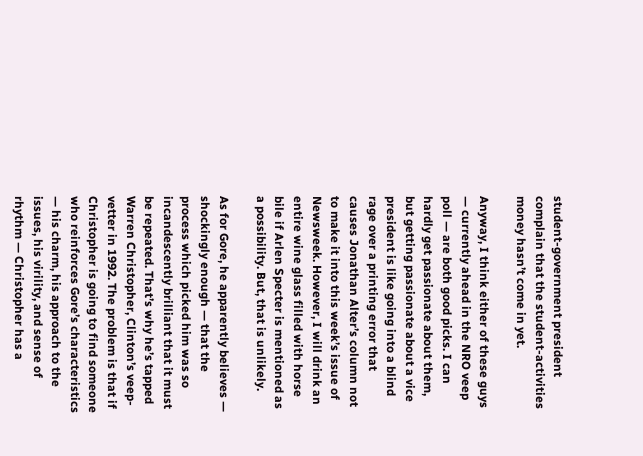student-government president complain that the student-activities money hasn’t come in yet.

Anyway, I think either of these guys — currently ahead in the NRO veep poll — are both good picks. I can hardly get passionate about them, but getting passionate about a vice president is like going into a blind rage over a printing error that causes Jonathan Alter’s column not to make it into this week’s issue of Newsweek. However, I will drink an entire wine glass filled with horse bile if Arlen Specter is mentioned as a possibility. But, that is unlikely.

As for Gore, he apparently believes — shockingly enough — that the process which picked him was so incandescently brilliant that it must be repeated. That’s why he’s tapped Warren Christopher, Clinton’s veep-vetter in 1992. The problem is that if Christopher is going to find someone who reinforces Gore’s characteristics — his charm, his approach to the issues, his virility, and sense of rhythm — Christopher has a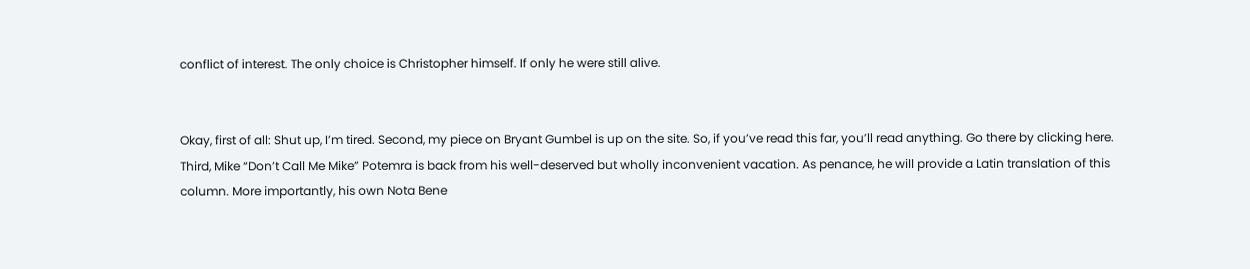conflict of interest. The only choice is Christopher himself. If only he were still alive.


Okay, first of all: Shut up, I’m tired. Second, my piece on Bryant Gumbel is up on the site. So, if you’ve read this far, you’ll read anything. Go there by clicking here. Third, Mike “Don’t Call Me Mike” Potemra is back from his well-deserved but wholly inconvenient vacation. As penance, he will provide a Latin translation of this column. More importantly, his own Nota Bene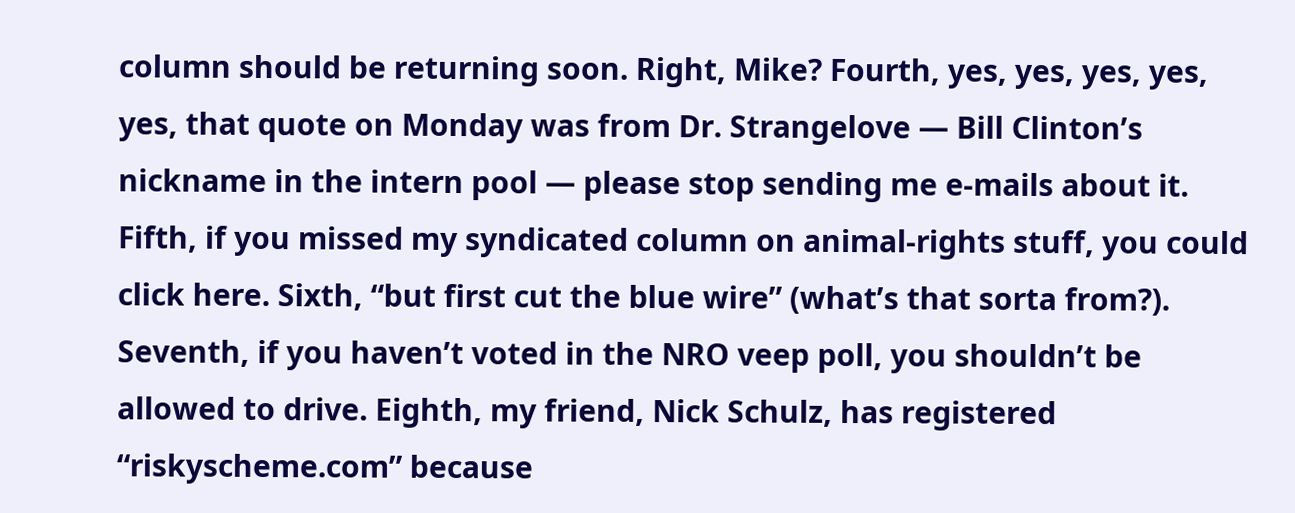column should be returning soon. Right, Mike? Fourth, yes, yes, yes, yes, yes, that quote on Monday was from Dr. Strangelove — Bill Clinton’s nickname in the intern pool — please stop sending me e-mails about it. Fifth, if you missed my syndicated column on animal-rights stuff, you could click here. Sixth, “but first cut the blue wire” (what’s that sorta from?). Seventh, if you haven’t voted in the NRO veep poll, you shouldn’t be allowed to drive. Eighth, my friend, Nick Schulz, has registered “riskyscheme.com” because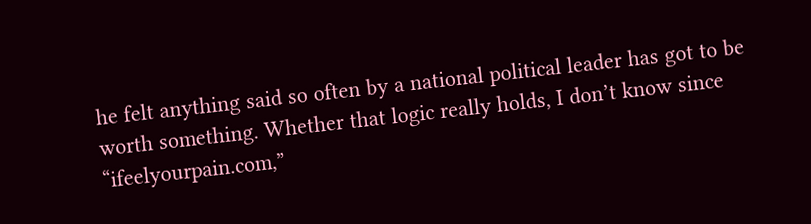he felt anything said so often by a national political leader has got to be worth something. Whether that logic really holds, I don’t know since “ifeelyourpain.com,”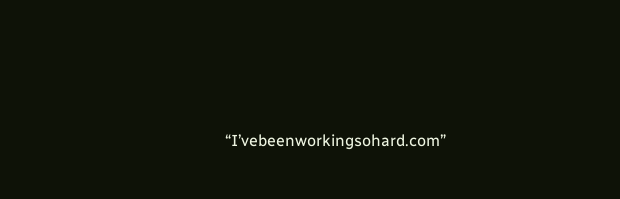“I’vebeenworkingsohard.com”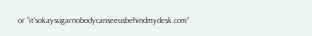or “it’sokaysugarnobodycanseeusbehindmydesk.com”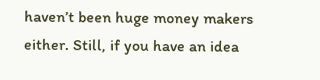haven’t been huge money makers either. Still, if you have an idea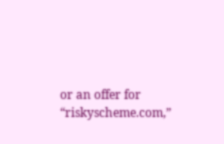or an offer for “riskyscheme.com,”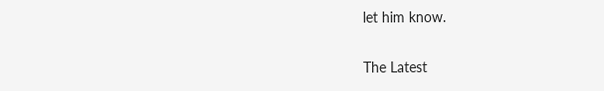let him know.


The Latest